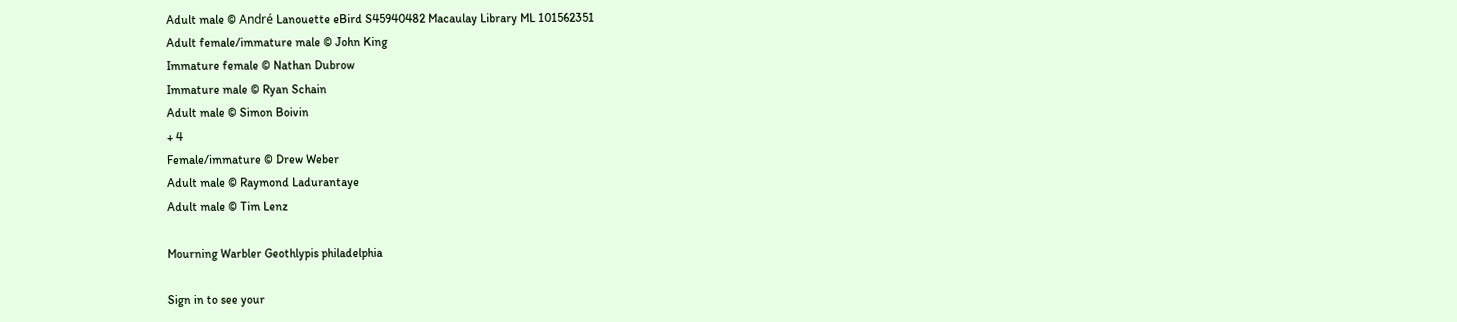Adult male © André Lanouette eBird S45940482 Macaulay Library ML 101562351
Adult female/immature male © John King
Immature female © Nathan Dubrow
Immature male © Ryan Schain
Adult male © Simon Boivin
+ 4
Female/immature © Drew Weber
Adult male © Raymond Ladurantaye
Adult male © Tim Lenz

Mourning Warbler Geothlypis philadelphia

Sign in to see your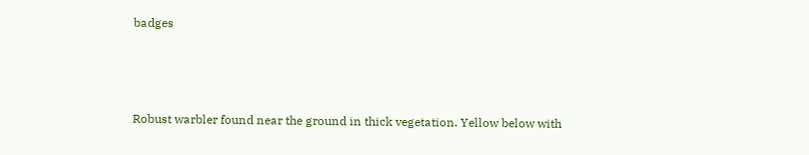badges



Robust warbler found near the ground in thick vegetation. Yellow below with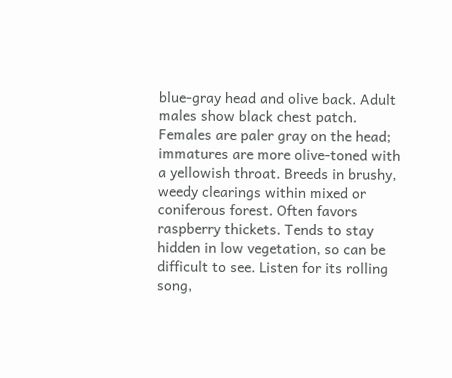blue-gray head and olive back. Adult males show black chest patch. Females are paler gray on the head; immatures are more olive-toned with a yellowish throat. Breeds in brushy, weedy clearings within mixed or coniferous forest. Often favors raspberry thickets. Tends to stay hidden in low vegetation, so can be difficult to see. Listen for its rolling song,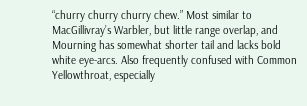“churry churry churry chew.” Most similar to MacGillivray’s Warbler, but little range overlap, and Mourning has somewhat shorter tail and lacks bold white eye-arcs. Also frequently confused with Common Yellowthroat, especially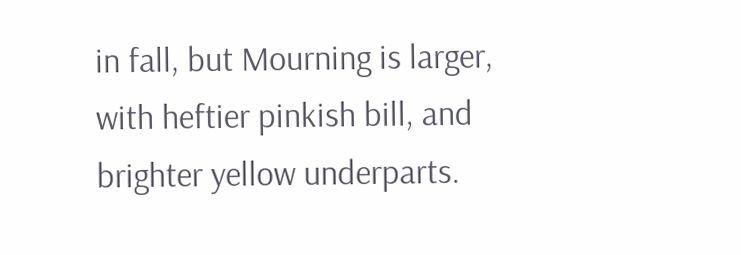in fall, but Mourning is larger, with heftier pinkish bill, and brighter yellow underparts.